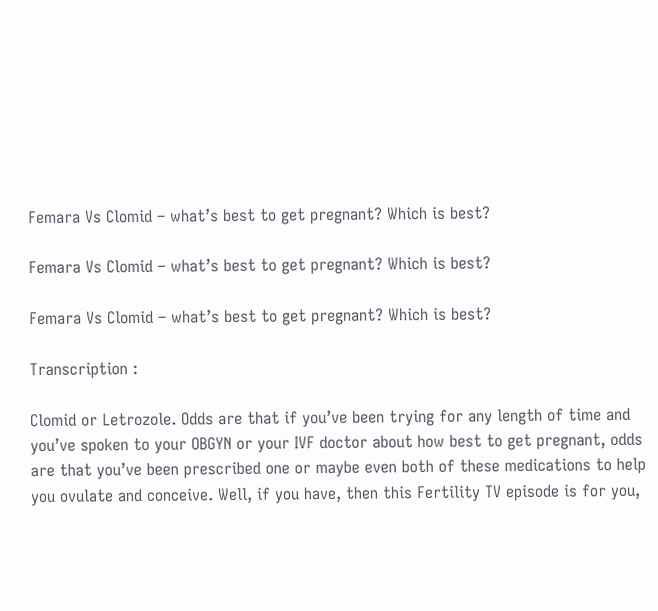Femara Vs Clomid – what’s best to get pregnant? Which is best?

Femara Vs Clomid – what’s best to get pregnant? Which is best?

Femara Vs Clomid – what’s best to get pregnant? Which is best?

Transcription :

Clomid or Letrozole. Odds are that if you’ve been trying for any length of time and you’ve spoken to your OBGYN or your IVF doctor about how best to get pregnant, odds are that you’ve been prescribed one or maybe even both of these medications to help you ovulate and conceive. Well, if you have, then this Fertility TV episode is for you,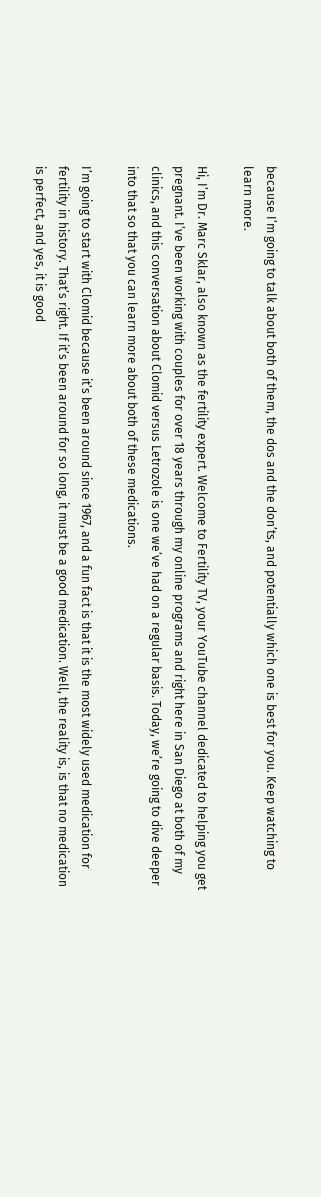because I’m going to talk about both of them, the dos and the don’ts, and potentially which one is best for you. Keep watching to learn more.

Hi, I’m Dr. Marc Sklar, also known as the fertility expert. Welcome to Fertility TV, your YouTube channel dedicated to helping you get pregnant. I’ve been working with couples for over 18 years through my online programs and right here in San Diego at both of my clinics, and this conversation about Clomid versus Letrozole is one we’ve had on a regular basis. Today, we’re going to dive deeper into that so that you can learn more about both of these medications.

I’m going to start with Clomid because it’s been around since 1967, and a fun fact is that it is the most widely used medication for fertility in history. That’s right. If it’s been around for so long, it must be a good medication. Well, the reality is, is that no medication is perfect, and yes, it is good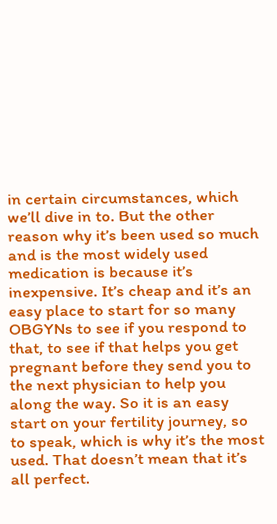in certain circumstances, which we’ll dive in to. But the other reason why it’s been used so much and is the most widely used medication is because it’s inexpensive. It’s cheap and it’s an easy place to start for so many OBGYNs to see if you respond to that, to see if that helps you get pregnant before they send you to the next physician to help you along the way. So it is an easy start on your fertility journey, so to speak, which is why it’s the most used. That doesn’t mean that it’s all perfect.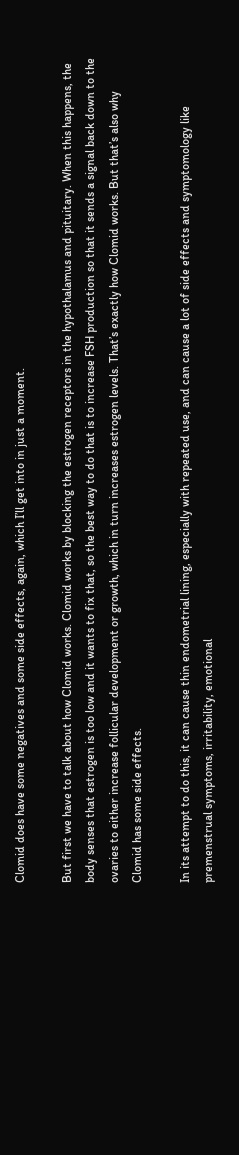Clomid does have some negatives and some side effects, again, which I’ll get into in just a moment.

But first we have to talk about how Clomid works. Clomid works by blocking the estrogen receptors in the hypothalamus and pituitary. When this happens, the body senses that estrogen is too low and it wants to fix that, so the best way to do that is to increase FSH production so that it sends a signal back down to the ovaries to either increase follicular development or growth, which in turn increases estrogen levels. That’s exactly how Clomid works. But that’s also why Clomid has some side effects.

In its attempt to do this, it can cause thin endometrial lining, especially with repeated use, and can cause a lot of side effects and symptomology like premenstrual symptoms, irritability, emotional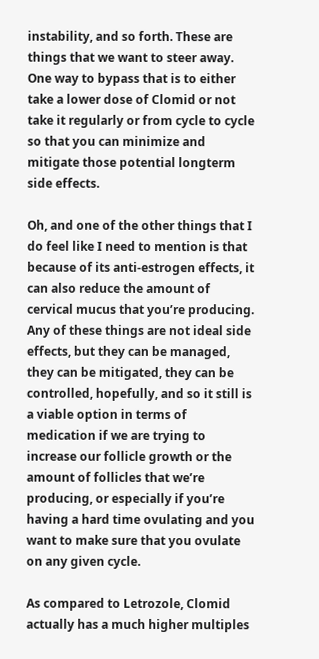instability, and so forth. These are things that we want to steer away. One way to bypass that is to either take a lower dose of Clomid or not take it regularly or from cycle to cycle so that you can minimize and mitigate those potential longterm side effects.

Oh, and one of the other things that I do feel like I need to mention is that because of its anti-estrogen effects, it can also reduce the amount of cervical mucus that you’re producing. Any of these things are not ideal side effects, but they can be managed, they can be mitigated, they can be controlled, hopefully, and so it still is a viable option in terms of medication if we are trying to increase our follicle growth or the amount of follicles that we’re producing, or especially if you’re having a hard time ovulating and you want to make sure that you ovulate on any given cycle.

As compared to Letrozole, Clomid actually has a much higher multiples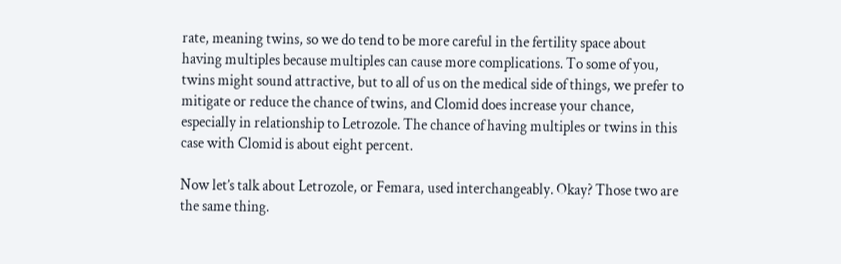rate, meaning twins, so we do tend to be more careful in the fertility space about having multiples because multiples can cause more complications. To some of you, twins might sound attractive, but to all of us on the medical side of things, we prefer to mitigate or reduce the chance of twins, and Clomid does increase your chance, especially in relationship to Letrozole. The chance of having multiples or twins in this case with Clomid is about eight percent.

Now let’s talk about Letrozole, or Femara, used interchangeably. Okay? Those two are the same thing.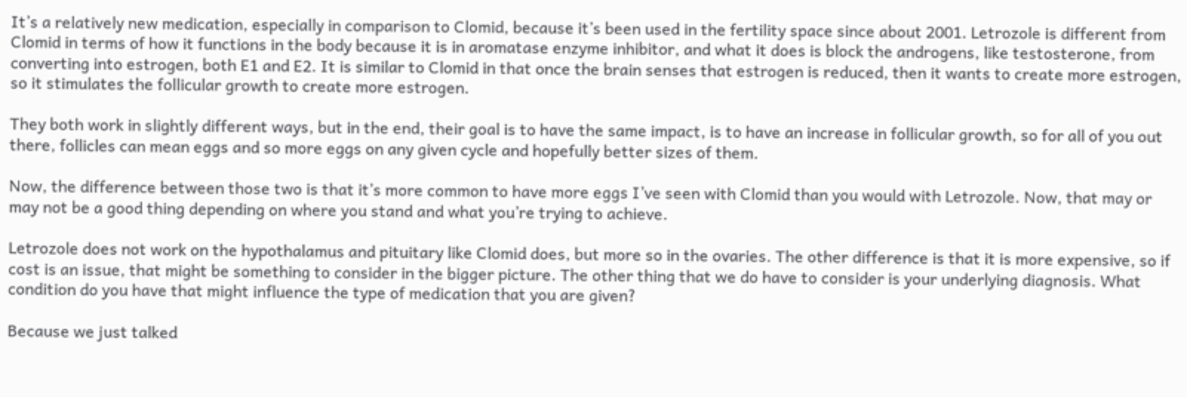It’s a relatively new medication, especially in comparison to Clomid, because it’s been used in the fertility space since about 2001. Letrozole is different from Clomid in terms of how it functions in the body because it is in aromatase enzyme inhibitor, and what it does is block the androgens, like testosterone, from converting into estrogen, both E1 and E2. It is similar to Clomid in that once the brain senses that estrogen is reduced, then it wants to create more estrogen, so it stimulates the follicular growth to create more estrogen.

They both work in slightly different ways, but in the end, their goal is to have the same impact, is to have an increase in follicular growth, so for all of you out there, follicles can mean eggs and so more eggs on any given cycle and hopefully better sizes of them.

Now, the difference between those two is that it’s more common to have more eggs I’ve seen with Clomid than you would with Letrozole. Now, that may or may not be a good thing depending on where you stand and what you’re trying to achieve.

Letrozole does not work on the hypothalamus and pituitary like Clomid does, but more so in the ovaries. The other difference is that it is more expensive, so if cost is an issue, that might be something to consider in the bigger picture. The other thing that we do have to consider is your underlying diagnosis. What condition do you have that might influence the type of medication that you are given?

Because we just talked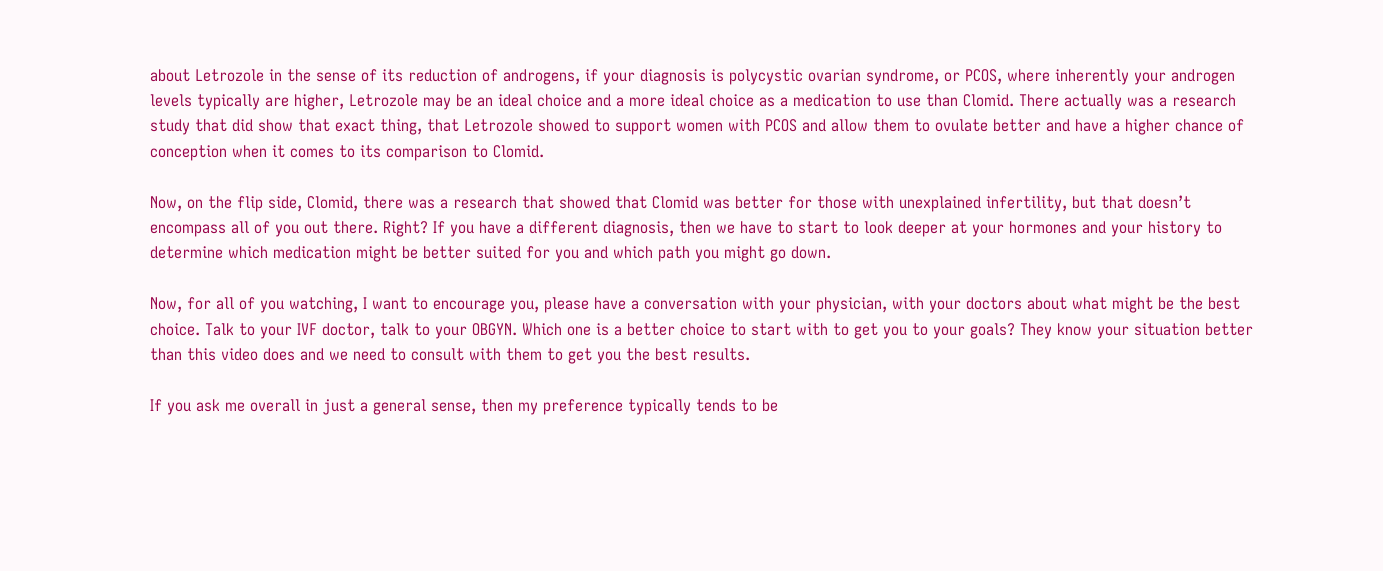about Letrozole in the sense of its reduction of androgens, if your diagnosis is polycystic ovarian syndrome, or PCOS, where inherently your androgen levels typically are higher, Letrozole may be an ideal choice and a more ideal choice as a medication to use than Clomid. There actually was a research study that did show that exact thing, that Letrozole showed to support women with PCOS and allow them to ovulate better and have a higher chance of conception when it comes to its comparison to Clomid.

Now, on the flip side, Clomid, there was a research that showed that Clomid was better for those with unexplained infertility, but that doesn’t encompass all of you out there. Right? If you have a different diagnosis, then we have to start to look deeper at your hormones and your history to determine which medication might be better suited for you and which path you might go down.

Now, for all of you watching, I want to encourage you, please have a conversation with your physician, with your doctors about what might be the best choice. Talk to your IVF doctor, talk to your OBGYN. Which one is a better choice to start with to get you to your goals? They know your situation better than this video does and we need to consult with them to get you the best results.

If you ask me overall in just a general sense, then my preference typically tends to be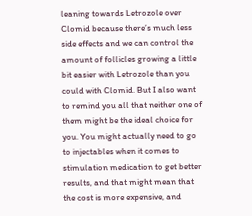leaning towards Letrozole over Clomid because there’s much less side effects and we can control the amount of follicles growing a little bit easier with Letrozole than you could with Clomid. But I also want to remind you all that neither one of them might be the ideal choice for you. You might actually need to go to injectables when it comes to stimulation medication to get better results, and that might mean that the cost is more expensive, and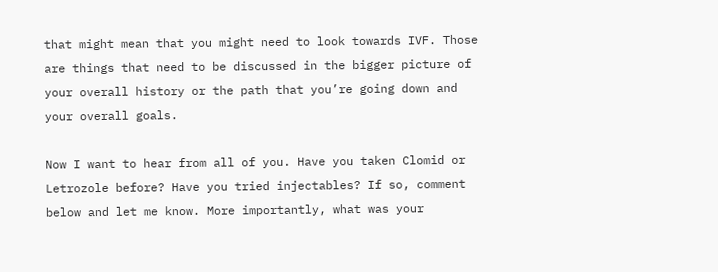that might mean that you might need to look towards IVF. Those are things that need to be discussed in the bigger picture of your overall history or the path that you’re going down and your overall goals.

Now I want to hear from all of you. Have you taken Clomid or Letrozole before? Have you tried injectables? If so, comment below and let me know. More importantly, what was your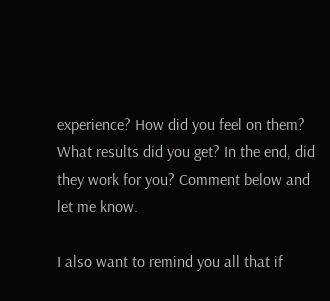experience? How did you feel on them? What results did you get? In the end, did they work for you? Comment below and let me know.

I also want to remind you all that if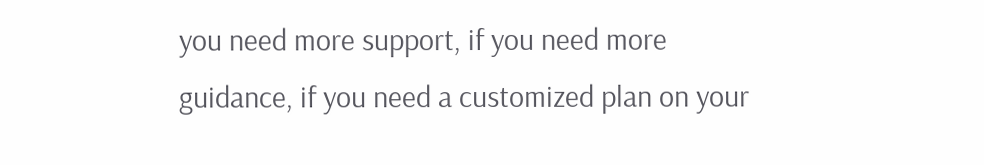you need more support, if you need more guidance, if you need a customized plan on your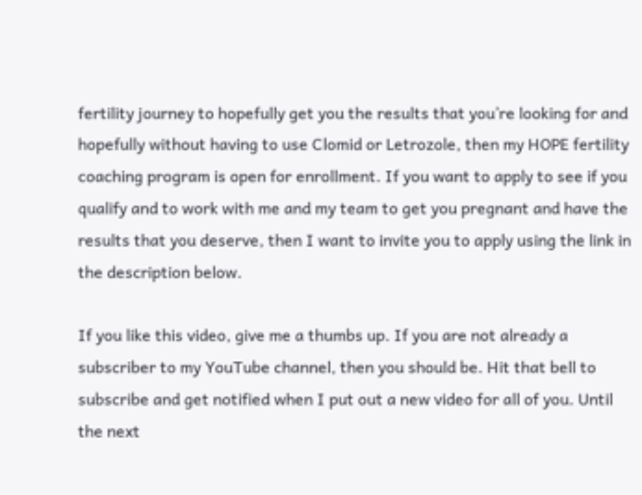fertility journey to hopefully get you the results that you’re looking for and hopefully without having to use Clomid or Letrozole, then my HOPE fertility coaching program is open for enrollment. If you want to apply to see if you qualify and to work with me and my team to get you pregnant and have the results that you deserve, then I want to invite you to apply using the link in the description below.

If you like this video, give me a thumbs up. If you are not already a subscriber to my YouTube channel, then you should be. Hit that bell to subscribe and get notified when I put out a new video for all of you. Until the next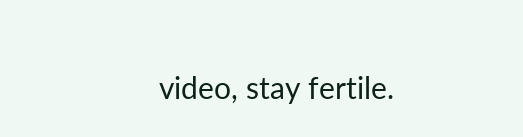video, stay fertile.